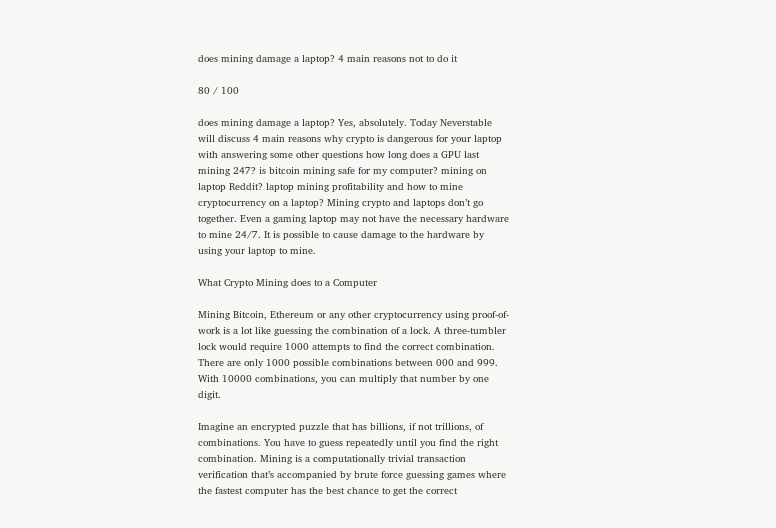does mining damage a laptop? 4 main reasons not to do it

80 / 100

does mining damage a laptop? Yes, absolutely. Today Neverstable will discuss 4 main reasons why crypto is dangerous for your laptop with answering some other questions how long does a GPU last mining 247? is bitcoin mining safe for my computer? mining on laptop Reddit? laptop mining profitability and how to mine cryptocurrency on a laptop? Mining crypto and laptops don’t go together. Even a gaming laptop may not have the necessary hardware to mine 24/7. It is possible to cause damage to the hardware by using your laptop to mine.

What Crypto Mining does to a Computer

Mining Bitcoin, Ethereum or any other cryptocurrency using proof-of-work is a lot like guessing the combination of a lock. A three-tumbler lock would require 1000 attempts to find the correct combination. There are only 1000 possible combinations between 000 and 999. With 10000 combinations, you can multiply that number by one digit.

Imagine an encrypted puzzle that has billions, if not trillions, of combinations. You have to guess repeatedly until you find the right combination. Mining is a computationally trivial transaction verification that’s accompanied by brute force guessing games where the fastest computer has the best chance to get the correct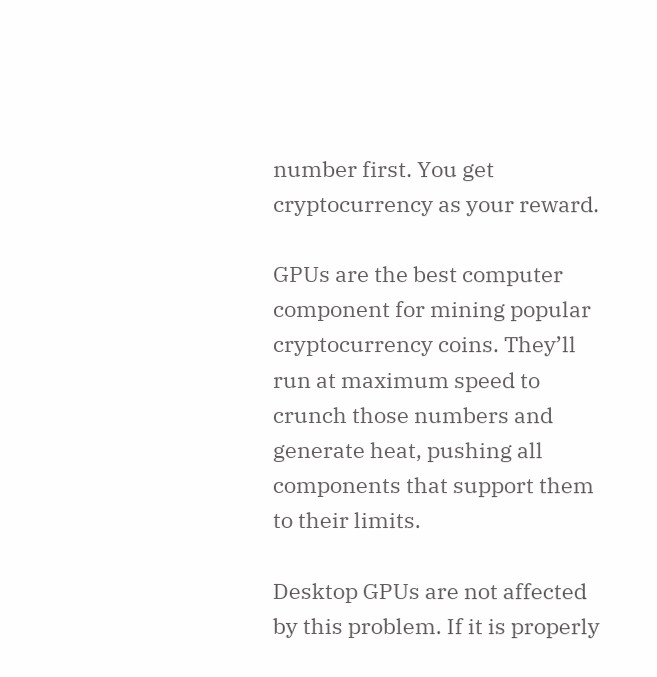number first. You get cryptocurrency as your reward.

GPUs are the best computer component for mining popular cryptocurrency coins. They’ll run at maximum speed to crunch those numbers and generate heat, pushing all components that support them to their limits.

Desktop GPUs are not affected by this problem. If it is properly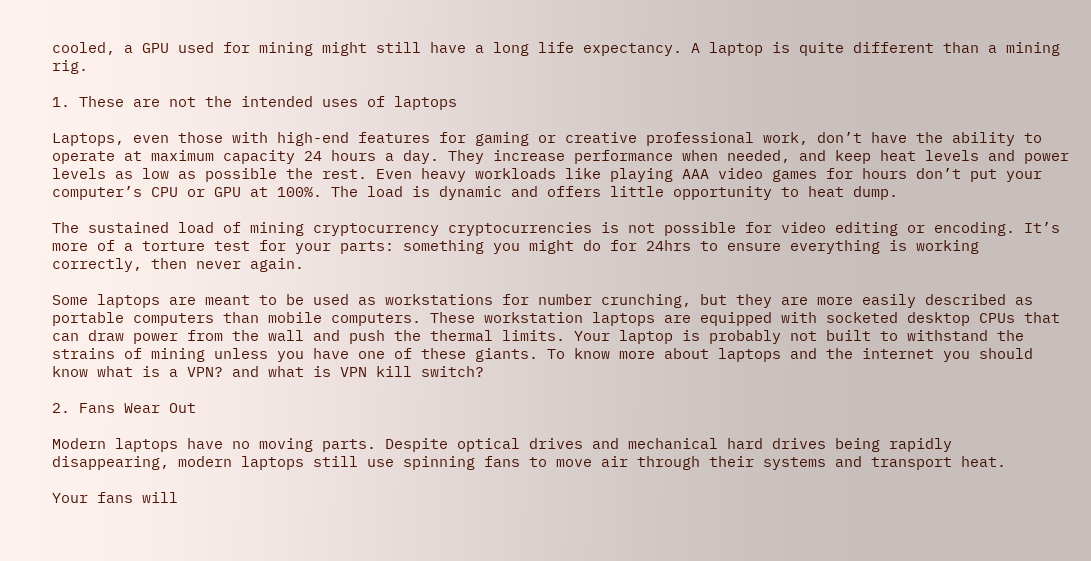cooled, a GPU used for mining might still have a long life expectancy. A laptop is quite different than a mining rig.

1. These are not the intended uses of laptops

Laptops, even those with high-end features for gaming or creative professional work, don’t have the ability to operate at maximum capacity 24 hours a day. They increase performance when needed, and keep heat levels and power levels as low as possible the rest. Even heavy workloads like playing AAA video games for hours don’t put your computer’s CPU or GPU at 100%. The load is dynamic and offers little opportunity to heat dump.

The sustained load of mining cryptocurrency cryptocurrencies is not possible for video editing or encoding. It’s more of a torture test for your parts: something you might do for 24hrs to ensure everything is working correctly, then never again.

Some laptops are meant to be used as workstations for number crunching, but they are more easily described as portable computers than mobile computers. These workstation laptops are equipped with socketed desktop CPUs that can draw power from the wall and push the thermal limits. Your laptop is probably not built to withstand the strains of mining unless you have one of these giants. To know more about laptops and the internet you should know what is a VPN? and what is VPN kill switch?

2. Fans Wear Out

Modern laptops have no moving parts. Despite optical drives and mechanical hard drives being rapidly disappearing, modern laptops still use spinning fans to move air through their systems and transport heat.

Your fans will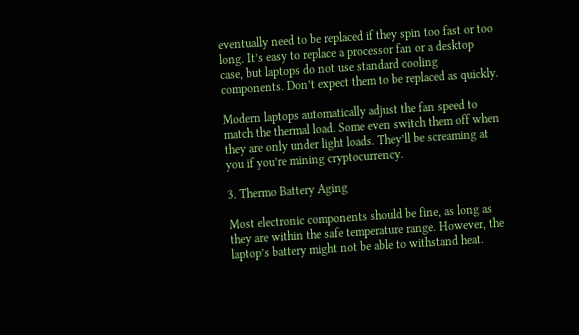eventually need to be replaced if they spin too fast or too long. It’s easy to replace a processor fan or a desktop case, but laptops do not use standard cooling components. Don’t expect them to be replaced as quickly.

Modern laptops automatically adjust the fan speed to match the thermal load. Some even switch them off when they are only under light loads. They’ll be screaming at you if you’re mining cryptocurrency.

3. Thermo Battery Aging

Most electronic components should be fine, as long as they are within the safe temperature range. However, the laptop’s battery might not be able to withstand heat.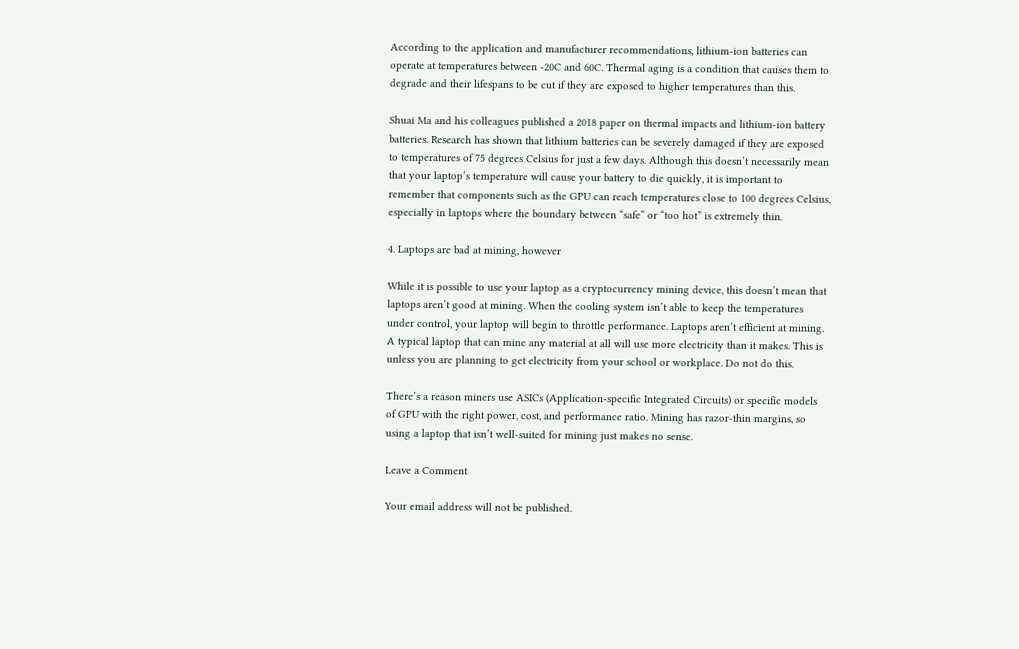According to the application and manufacturer recommendations, lithium-ion batteries can operate at temperatures between -20C and 60C. Thermal aging is a condition that causes them to degrade and their lifespans to be cut if they are exposed to higher temperatures than this.

Shuai Ma and his colleagues published a 2018 paper on thermal impacts and lithium-ion battery batteries. Research has shown that lithium batteries can be severely damaged if they are exposed to temperatures of 75 degrees Celsius for just a few days. Although this doesn’t necessarily mean that your laptop’s temperature will cause your battery to die quickly, it is important to remember that components such as the GPU can reach temperatures close to 100 degrees Celsius, especially in laptops where the boundary between “safe” or “too hot” is extremely thin.

4. Laptops are bad at mining, however

While it is possible to use your laptop as a cryptocurrency mining device, this doesn’t mean that laptops aren’t good at mining. When the cooling system isn’t able to keep the temperatures under control, your laptop will begin to throttle performance. Laptops aren’t efficient at mining. A typical laptop that can mine any material at all will use more electricity than it makes. This is unless you are planning to get electricity from your school or workplace. Do not do this.

There’s a reason miners use ASICs (Application-specific Integrated Circuits) or specific models of GPU with the right power, cost, and performance ratio. Mining has razor-thin margins, so using a laptop that isn’t well-suited for mining just makes no sense.

Leave a Comment

Your email address will not be published.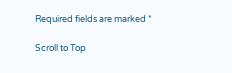Required fields are marked *

Scroll to Top